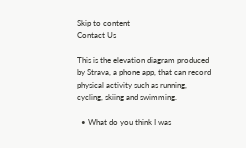Skip to content
Contact Us

This is the elevation diagram produced by Strava, a phone app, that can record physical activity such as running, cycling, skiing and swimming.

  • What do you think I was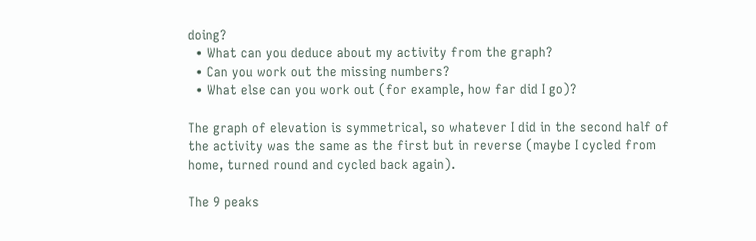doing?
  • What can you deduce about my activity from the graph?
  • Can you work out the missing numbers?
  • What else can you work out (for example, how far did I go)?

The graph of elevation is symmetrical, so whatever I did in the second half of the activity was the same as the first but in reverse (maybe I cycled from home, turned round and cycled back again).

The 9 peaks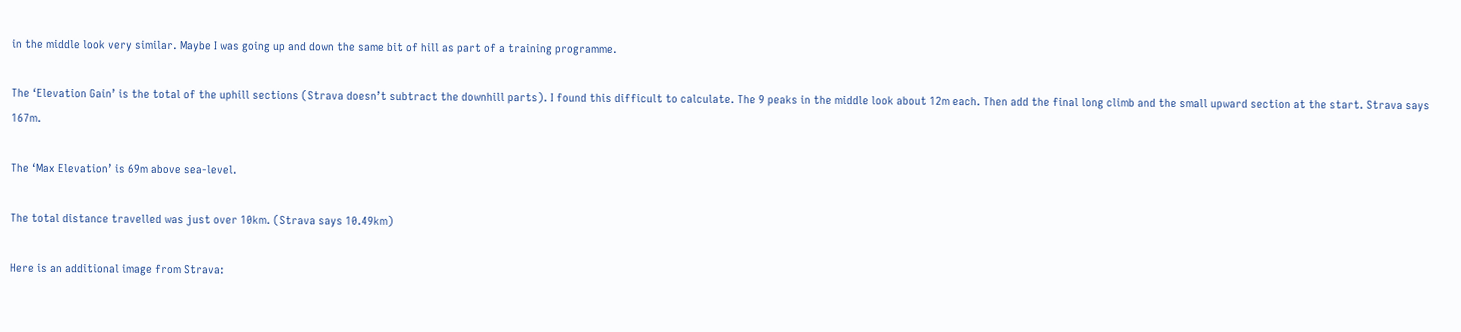in the middle look very similar. Maybe I was going up and down the same bit of hill as part of a training programme.

The ‘Elevation Gain’ is the total of the uphill sections (Strava doesn’t subtract the downhill parts). I found this difficult to calculate. The 9 peaks in the middle look about 12m each. Then add the final long climb and the small upward section at the start. Strava says 167m.

The ‘Max Elevation’ is 69m above sea-level.

The total distance travelled was just over 10km. (Strava says 10.49km)

Here is an additional image from Strava: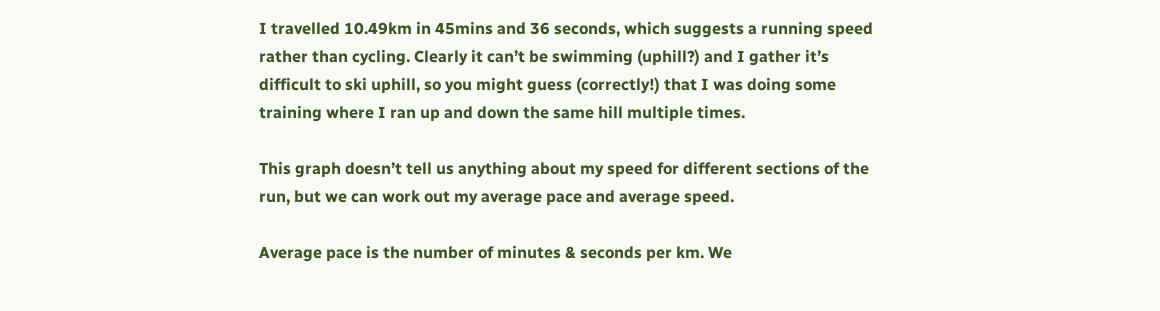I travelled 10.49km in 45mins and 36 seconds, which suggests a running speed rather than cycling. Clearly it can’t be swimming (uphill?) and I gather it’s difficult to ski uphill, so you might guess (correctly!) that I was doing some training where I ran up and down the same hill multiple times.

This graph doesn’t tell us anything about my speed for different sections of the run, but we can work out my average pace and average speed.

Average pace is the number of minutes & seconds per km. We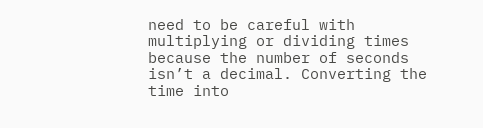need to be careful with multiplying or dividing times because the number of seconds isn’t a decimal. Converting the time into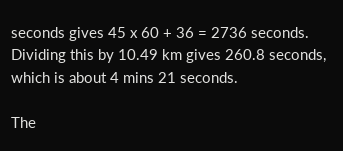seconds gives 45 x 60 + 36 = 2736 seconds. Dividing this by 10.49 km gives 260.8 seconds, which is about 4 mins 21 seconds.

The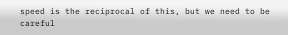speed is the reciprocal of this, but we need to be careful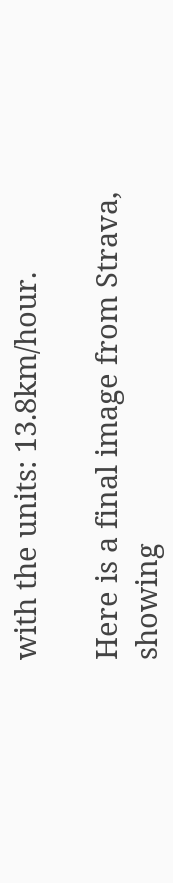with the units: 13.8km/hour.

Here is a final image from Strava, showing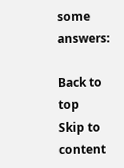some answers:

Back to top
Skip to content